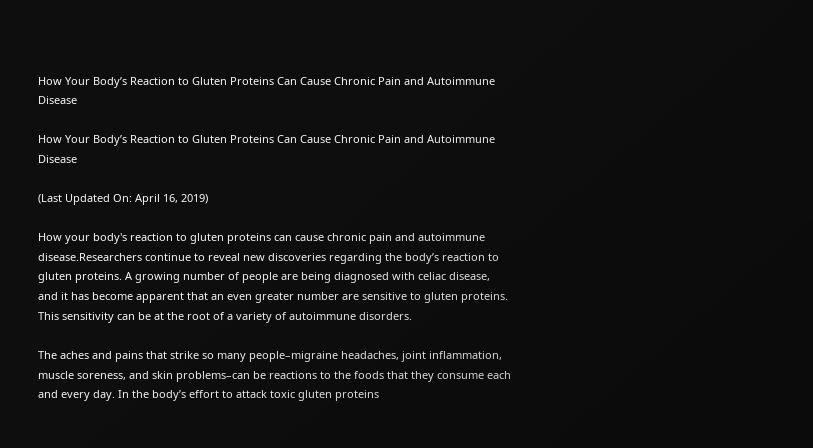How Your Body’s Reaction to Gluten Proteins Can Cause Chronic Pain and Autoimmune Disease

How Your Body’s Reaction to Gluten Proteins Can Cause Chronic Pain and Autoimmune Disease

(Last Updated On: April 16, 2019)

How your body's reaction to gluten proteins can cause chronic pain and autoimmune disease.Researchers continue to reveal new discoveries regarding the body’s reaction to gluten proteins. A growing number of people are being diagnosed with celiac disease, and it has become apparent that an even greater number are sensitive to gluten proteins. This sensitivity can be at the root of a variety of autoimmune disorders.

The aches and pains that strike so many people–migraine headaches, joint inflammation, muscle soreness, and skin problems–can be reactions to the foods that they consume each and every day. In the body’s effort to attack toxic gluten proteins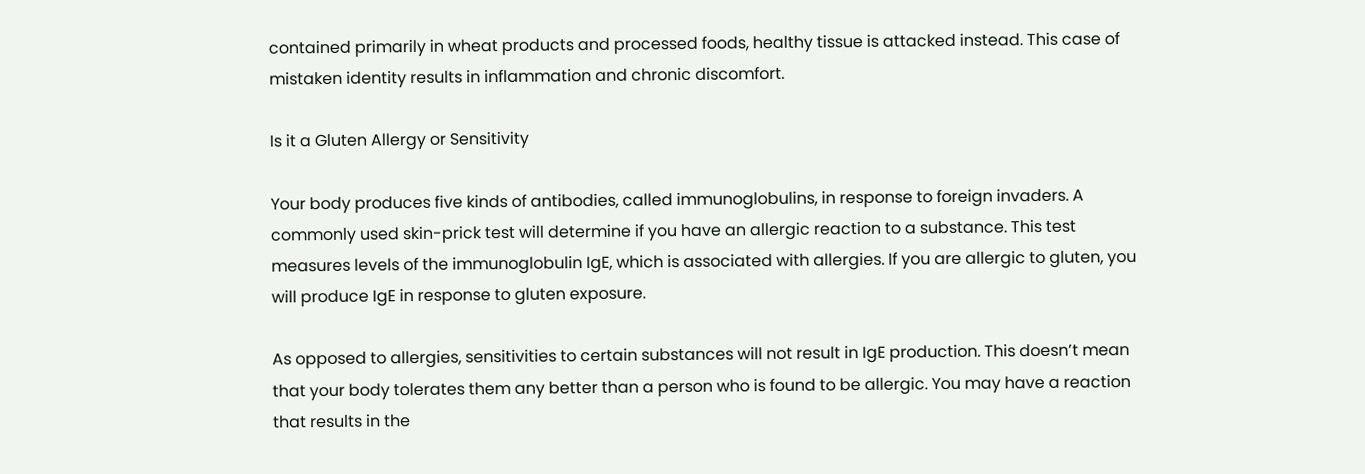contained primarily in wheat products and processed foods, healthy tissue is attacked instead. This case of mistaken identity results in inflammation and chronic discomfort.

Is it a Gluten Allergy or Sensitivity

Your body produces five kinds of antibodies, called immunoglobulins, in response to foreign invaders. A commonly used skin-prick test will determine if you have an allergic reaction to a substance. This test measures levels of the immunoglobulin IgE, which is associated with allergies. If you are allergic to gluten, you will produce IgE in response to gluten exposure.

As opposed to allergies, sensitivities to certain substances will not result in IgE production. This doesn’t mean that your body tolerates them any better than a person who is found to be allergic. You may have a reaction that results in the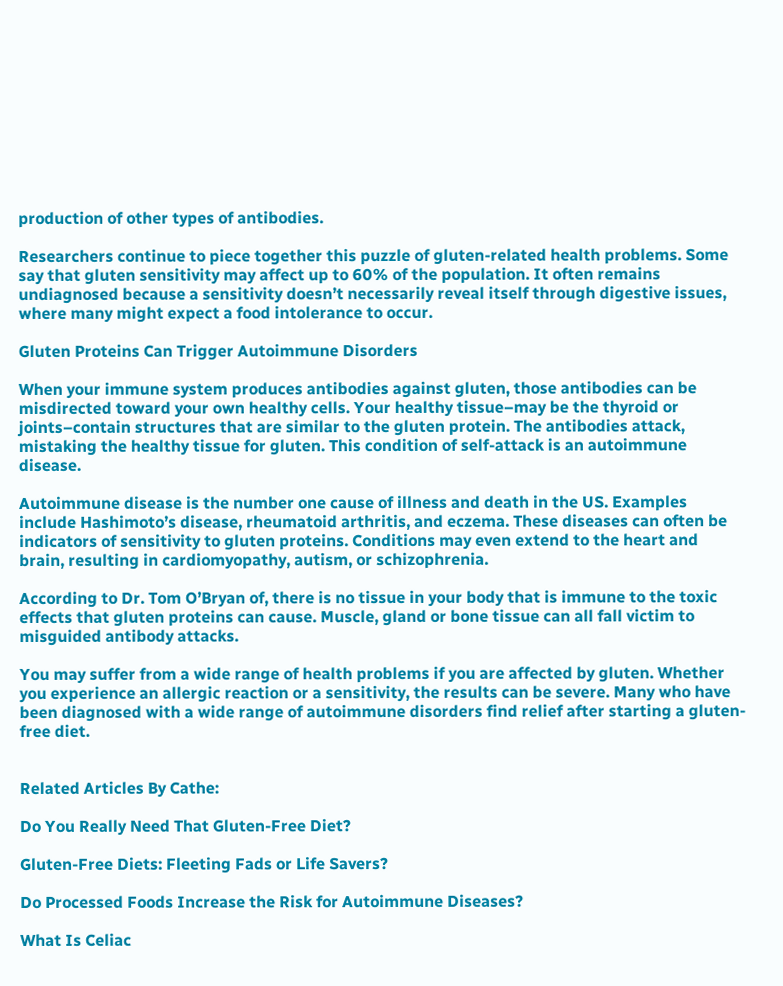production of other types of antibodies.

Researchers continue to piece together this puzzle of gluten-related health problems. Some say that gluten sensitivity may affect up to 60% of the population. It often remains undiagnosed because a sensitivity doesn’t necessarily reveal itself through digestive issues, where many might expect a food intolerance to occur.

Gluten Proteins Can Trigger Autoimmune Disorders

When your immune system produces antibodies against gluten, those antibodies can be misdirected toward your own healthy cells. Your healthy tissue–may be the thyroid or joints–contain structures that are similar to the gluten protein. The antibodies attack, mistaking the healthy tissue for gluten. This condition of self-attack is an autoimmune disease.

Autoimmune disease is the number one cause of illness and death in the US. Examples include Hashimoto’s disease, rheumatoid arthritis, and eczema. These diseases can often be indicators of sensitivity to gluten proteins. Conditions may even extend to the heart and brain, resulting in cardiomyopathy, autism, or schizophrenia.

According to Dr. Tom O’Bryan of, there is no tissue in your body that is immune to the toxic effects that gluten proteins can cause. Muscle, gland or bone tissue can all fall victim to misguided antibody attacks.

You may suffer from a wide range of health problems if you are affected by gluten. Whether you experience an allergic reaction or a sensitivity, the results can be severe. Many who have been diagnosed with a wide range of autoimmune disorders find relief after starting a gluten-free diet.


Related Articles By Cathe:

Do You Really Need That Gluten-Free Diet?

Gluten-Free Diets: Fleeting Fads or Life Savers?

Do Processed Foods Increase the Risk for Autoimmune Diseases?

What Is Celiac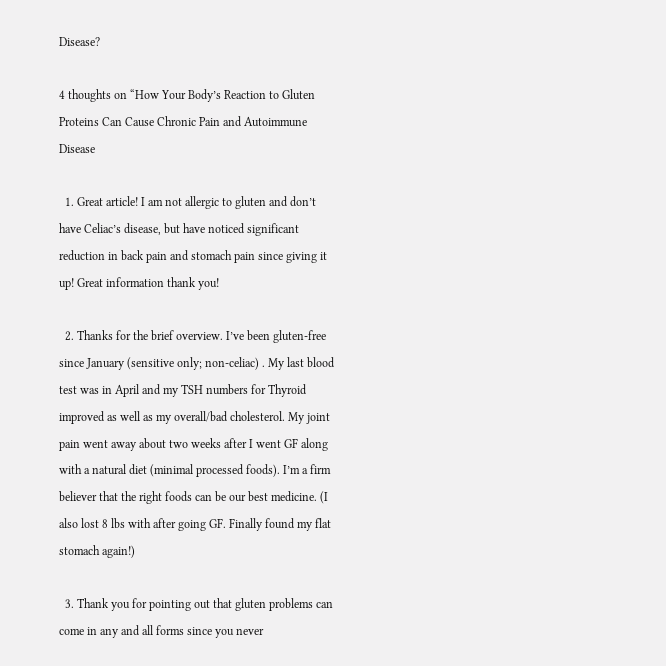Disease?

4 thoughts on “How Your Body’s Reaction to Gluten Proteins Can Cause Chronic Pain and Autoimmune Disease

  1. Great article! I am not allergic to gluten and don’t have Celiac’s disease, but have noticed significant reduction in back pain and stomach pain since giving it up! Great information thank you!

  2. Thanks for the brief overview. I’ve been gluten-free since January (sensitive only; non-celiac) . My last blood test was in April and my TSH numbers for Thyroid improved as well as my overall/bad cholesterol. My joint pain went away about two weeks after I went GF along with a natural diet (minimal processed foods). I’m a firm believer that the right foods can be our best medicine. (I also lost 8 lbs with after going GF. Finally found my flat stomach again!)

  3. Thank you for pointing out that gluten problems can come in any and all forms since you never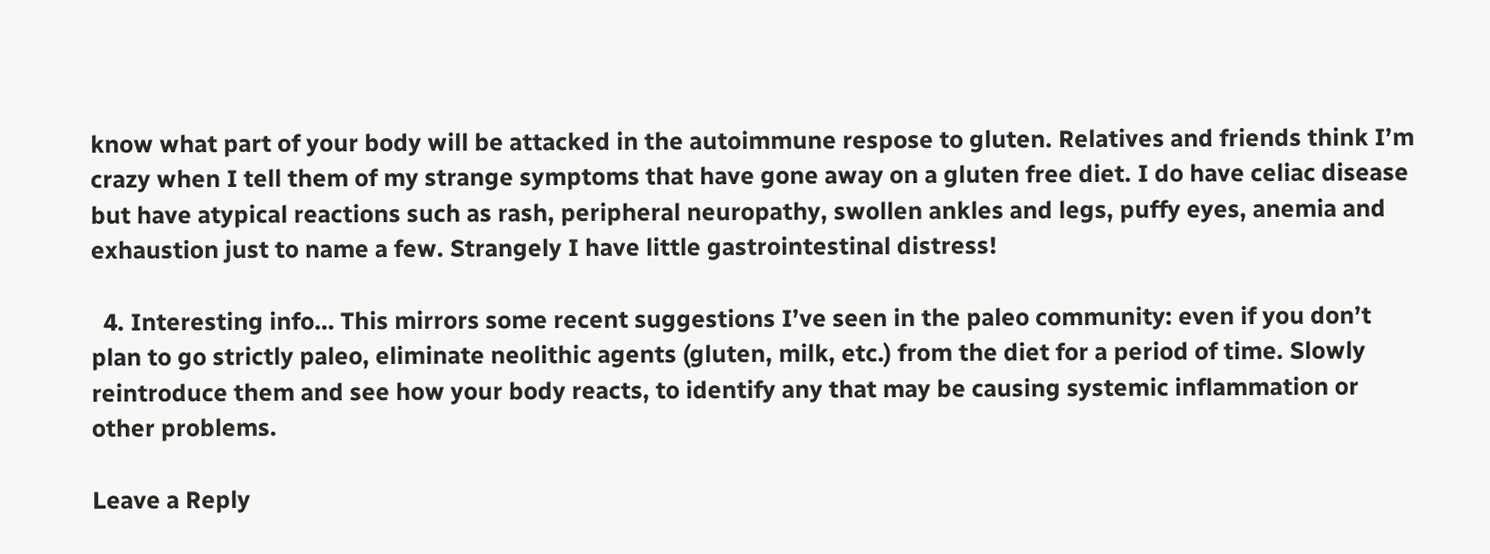know what part of your body will be attacked in the autoimmune respose to gluten. Relatives and friends think I’m crazy when I tell them of my strange symptoms that have gone away on a gluten free diet. I do have celiac disease but have atypical reactions such as rash, peripheral neuropathy, swollen ankles and legs, puffy eyes, anemia and exhaustion just to name a few. Strangely I have little gastrointestinal distress!

  4. Interesting info… This mirrors some recent suggestions I’ve seen in the paleo community: even if you don’t plan to go strictly paleo, eliminate neolithic agents (gluten, milk, etc.) from the diet for a period of time. Slowly reintroduce them and see how your body reacts, to identify any that may be causing systemic inflammation or other problems.

Leave a Reply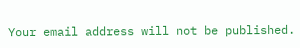Your email address will not be published.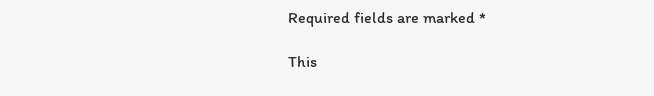Required fields are marked *

This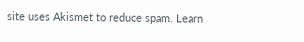site uses Akismet to reduce spam. Learn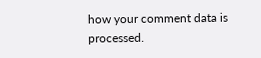how your comment data is processed.